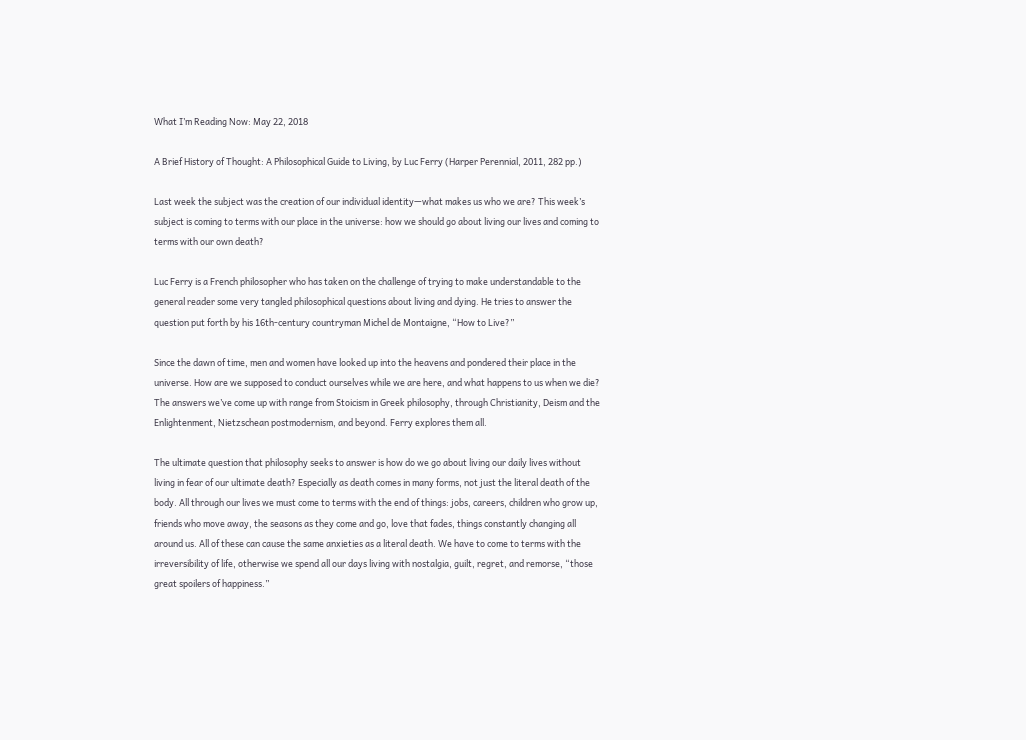What I’m Reading Now: May 22, 2018

A Brief History of Thought: A Philosophical Guide to Living, by Luc Ferry (Harper Perennial, 2011, 282 pp.)

Last week the subject was the creation of our individual identity—what makes us who we are? This week’s subject is coming to terms with our place in the universe: how we should go about living our lives and coming to terms with our own death?

Luc Ferry is a French philosopher who has taken on the challenge of trying to make understandable to the general reader some very tangled philosophical questions about living and dying. He tries to answer the question put forth by his 16th-century countryman Michel de Montaigne, “How to Live?”

Since the dawn of time, men and women have looked up into the heavens and pondered their place in the universe. How are we supposed to conduct ourselves while we are here, and what happens to us when we die? The answers we’ve come up with range from Stoicism in Greek philosophy, through Christianity, Deism and the Enlightenment, Nietzschean postmodernism, and beyond. Ferry explores them all.

The ultimate question that philosophy seeks to answer is how do we go about living our daily lives without living in fear of our ultimate death? Especially as death comes in many forms, not just the literal death of the body. All through our lives we must come to terms with the end of things: jobs, careers, children who grow up, friends who move away, the seasons as they come and go, love that fades, things constantly changing all around us. All of these can cause the same anxieties as a literal death. We have to come to terms with the irreversibility of life, otherwise we spend all our days living with nostalgia, guilt, regret, and remorse, “those great spoilers of happiness.”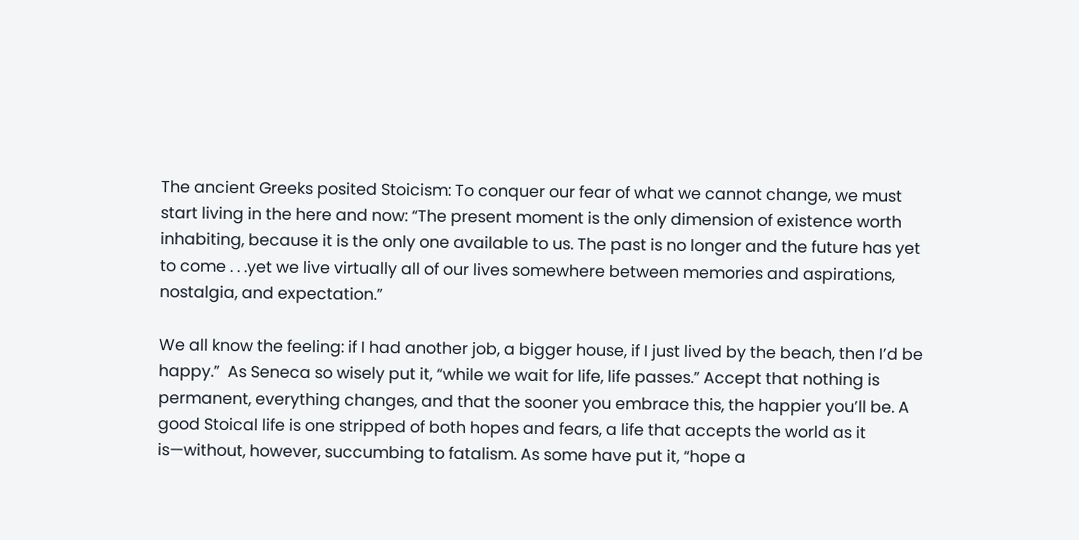The ancient Greeks posited Stoicism: To conquer our fear of what we cannot change, we must start living in the here and now: “The present moment is the only dimension of existence worth inhabiting, because it is the only one available to us. The past is no longer and the future has yet to come . . .yet we live virtually all of our lives somewhere between memories and aspirations, nostalgia, and expectation.”

We all know the feeling: if I had another job, a bigger house, if I just lived by the beach, then I’d be happy.”  As Seneca so wisely put it, “while we wait for life, life passes.” Accept that nothing is permanent, everything changes, and that the sooner you embrace this, the happier you’ll be. A good Stoical life is one stripped of both hopes and fears, a life that accepts the world as it is—without, however, succumbing to fatalism. As some have put it, “hope a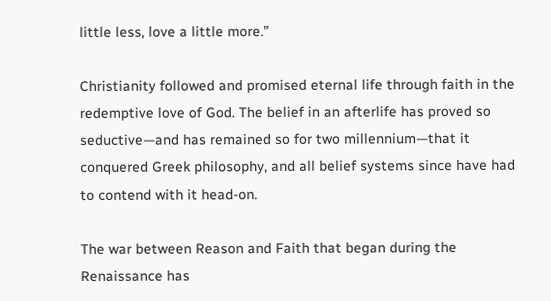little less, love a little more.”

Christianity followed and promised eternal life through faith in the redemptive love of God. The belief in an afterlife has proved so seductive—and has remained so for two millennium—that it conquered Greek philosophy, and all belief systems since have had to contend with it head-on.

The war between Reason and Faith that began during the Renaissance has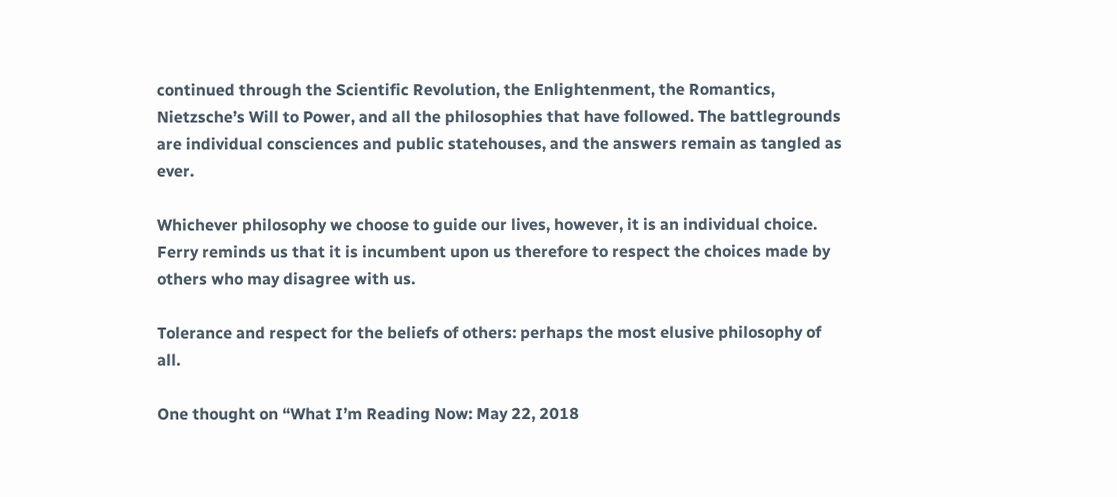continued through the Scientific Revolution, the Enlightenment, the Romantics, Nietzsche’s Will to Power, and all the philosophies that have followed. The battlegrounds are individual consciences and public statehouses, and the answers remain as tangled as ever.

Whichever philosophy we choose to guide our lives, however, it is an individual choice. Ferry reminds us that it is incumbent upon us therefore to respect the choices made by others who may disagree with us.

Tolerance and respect for the beliefs of others: perhaps the most elusive philosophy of all.

One thought on “What I’m Reading Now: May 22, 2018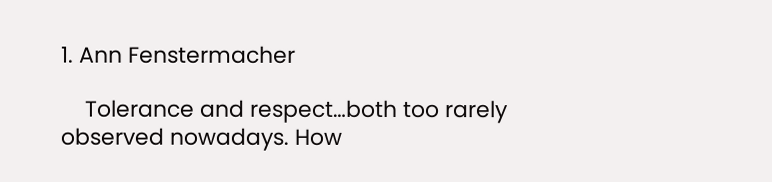1. Ann Fenstermacher

    Tolerance and respect…both too rarely observed nowadays. How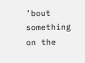’bout something on the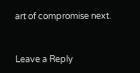art of compromise next.


Leave a Reply